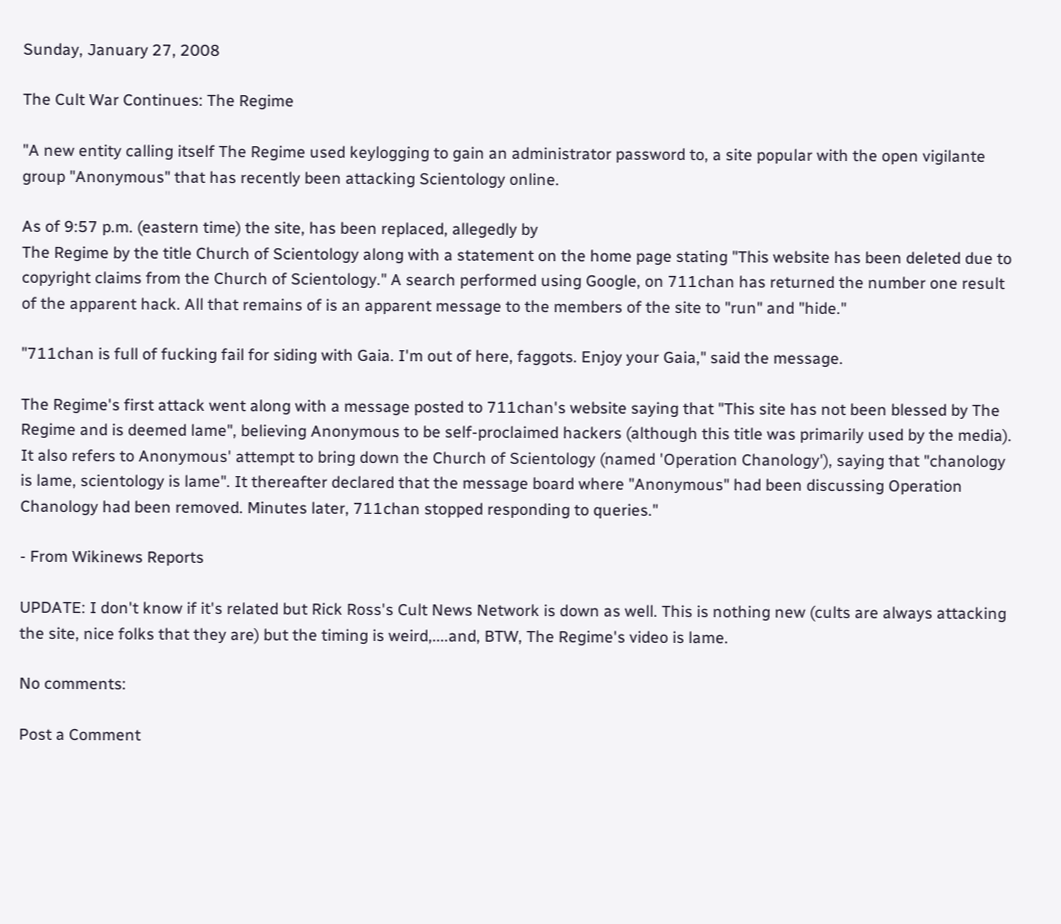Sunday, January 27, 2008

The Cult War Continues: The Regime

"A new entity calling itself The Regime used keylogging to gain an administrator password to, a site popular with the open vigilante group "Anonymous" that has recently been attacking Scientology online.

As of 9:57 p.m. (eastern time) the site, has been replaced, allegedly by
The Regime by the title Church of Scientology along with a statement on the home page stating "This website has been deleted due to copyright claims from the Church of Scientology." A search performed using Google, on 711chan has returned the number one result of the apparent hack. All that remains of is an apparent message to the members of the site to "run" and "hide."

"711chan is full of fucking fail for siding with Gaia. I'm out of here, faggots. Enjoy your Gaia," said the message.

The Regime's first attack went along with a message posted to 711chan's website saying that "This site has not been blessed by The Regime and is deemed lame", believing Anonymous to be self-proclaimed hackers (although this title was primarily used by the media). It also refers to Anonymous' attempt to bring down the Church of Scientology (named 'Operation Chanology'), saying that "chanology is lame, scientology is lame". It thereafter declared that the message board where "Anonymous" had been discussing Operation Chanology had been removed. Minutes later, 711chan stopped responding to queries."

- From Wikinews Reports

UPDATE: I don't know if it's related but Rick Ross's Cult News Network is down as well. This is nothing new (cults are always attacking the site, nice folks that they are) but the timing is weird,....and, BTW, The Regime's video is lame.

No comments:

Post a Comment